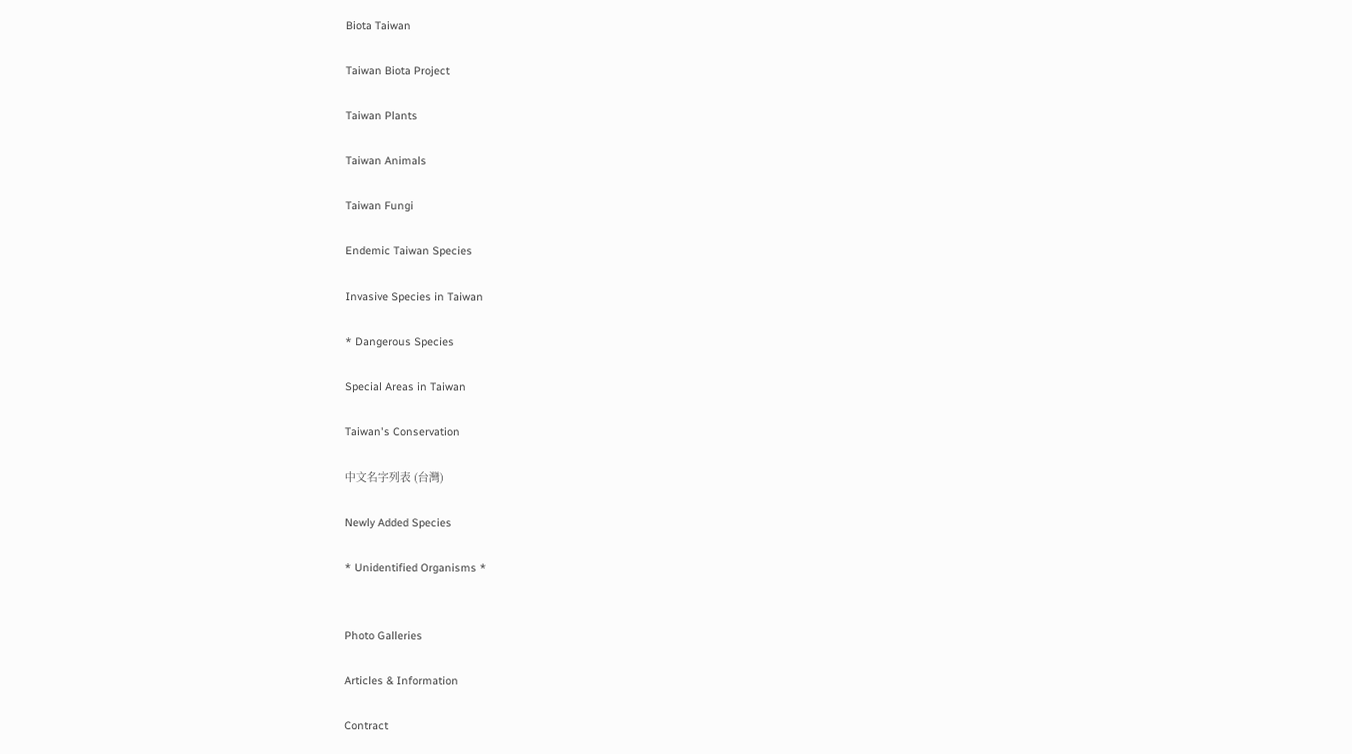Biota Taiwan

Taiwan Biota Project

Taiwan Plants

Taiwan Animals

Taiwan Fungi

Endemic Taiwan Species

Invasive Species in Taiwan

* Dangerous Species

Special Areas in Taiwan

Taiwan's Conservation

中文名字列表 (台灣)

Newly Added Species

* Unidentified Organisms *


Photo Galleries

Articles & Information

Contract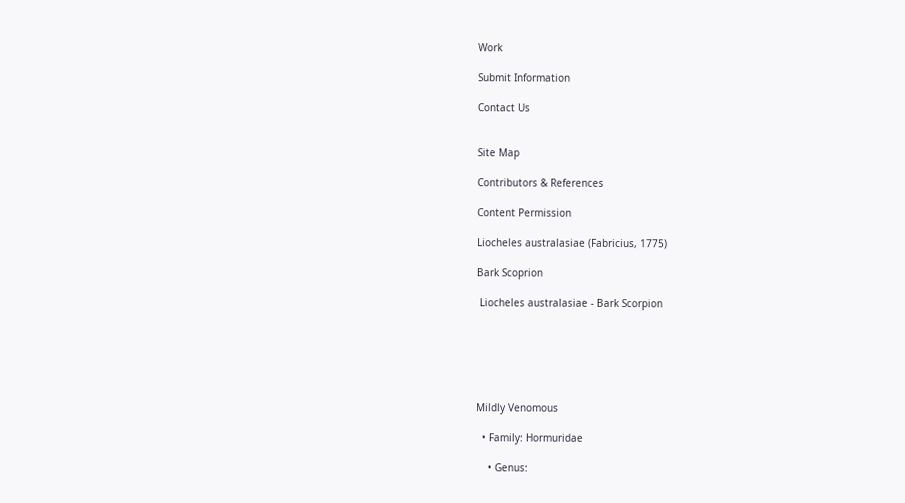Work

Submit Information

Contact Us


Site Map

Contributors & References

Content Permission

Liocheles australasiae (Fabricius, 1775)

Bark Scoprion

 Liocheles australasiae - Bark Scorpion






Mildly Venomous

  • Family: Hormuridae

    • Genus: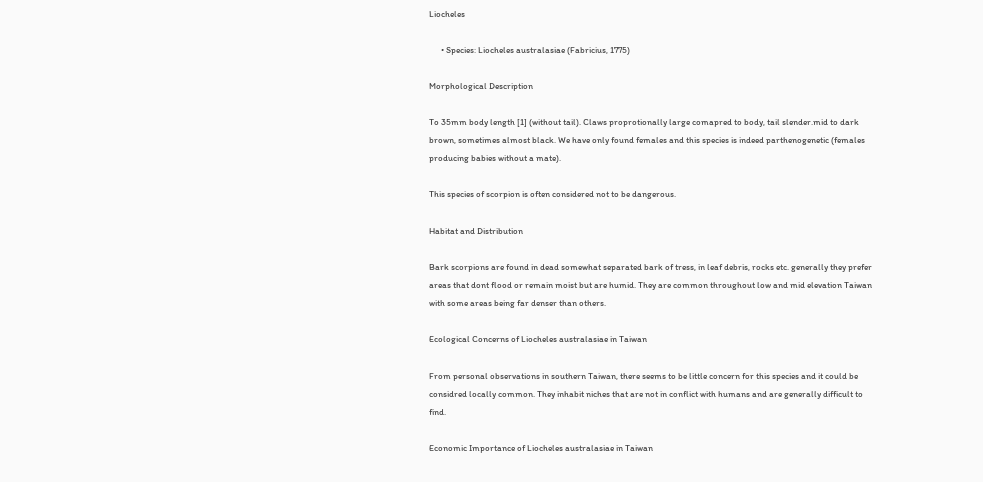Liocheles

      • Species: Liocheles australasiae (Fabricius, 1775)

Morphological Description

To 35mm body length [1] (without tail). Claws proprotionally large comapred to body, tail slender.mid to dark brown, sometimes almost black. We have only found females and this species is indeed parthenogenetic (females producing babies without a mate).

This species of scorpion is often considered not to be dangerous.

Habitat and Distribution

Bark scorpions are found in dead somewhat separated bark of tress, in leaf debris, rocks etc. generally they prefer areas that dont flood or remain moist but are humid. They are common throughout low and mid elevation Taiwan with some areas being far denser than others.

Ecological Concerns of Liocheles australasiae in Taiwan

From personal observations in southern Taiwan, there seems to be little concern for this species and it could be considred locally common. They inhabit niches that are not in conflict with humans and are generally difficult to find.

Economic Importance of Liocheles australasiae in Taiwan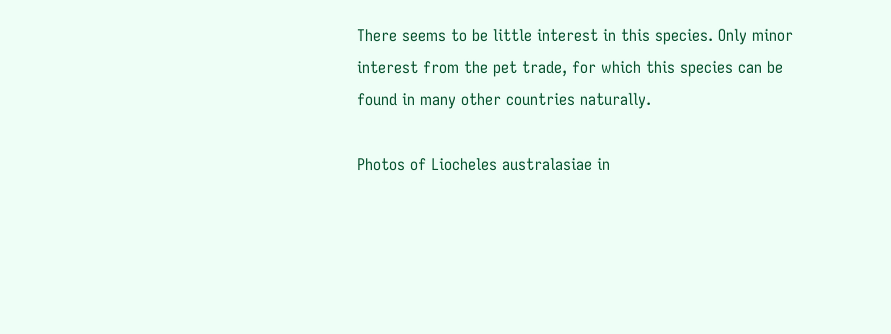There seems to be little interest in this species. Only minor interest from the pet trade, for which this species can be found in many other countries naturally.

Photos of Liocheles australasiae in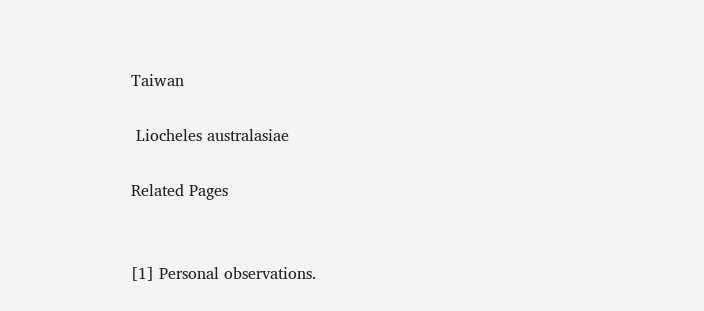Taiwan

 Liocheles australasiae

Related Pages


[1] Personal observations.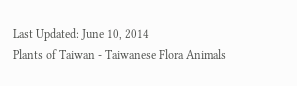Last Updated: June 10, 2014
Plants of Taiwan - Taiwanese Flora Animals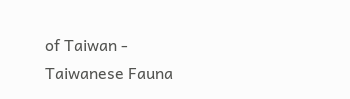of Taiwan - Taiwanese Fauna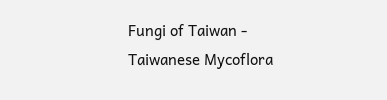Fungi of Taiwan - Taiwanese Mycoflora